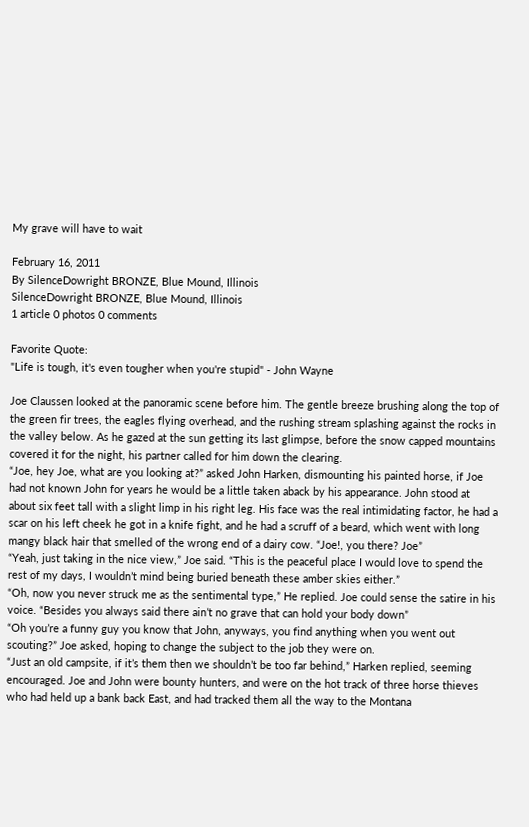My grave will have to wait

February 16, 2011
By SilenceDowright BRONZE, Blue Mound, Illinois
SilenceDowright BRONZE, Blue Mound, Illinois
1 article 0 photos 0 comments

Favorite Quote:
"Life is tough, it's even tougher when you're stupid" - John Wayne

Joe Claussen looked at the panoramic scene before him. The gentle breeze brushing along the top of the green fir trees, the eagles flying overhead, and the rushing stream splashing against the rocks in the valley below. As he gazed at the sun getting its last glimpse, before the snow capped mountains covered it for the night, his partner called for him down the clearing.
“Joe, hey Joe, what are you looking at?” asked John Harken, dismounting his painted horse, if Joe had not known John for years he would be a little taken aback by his appearance. John stood at about six feet tall with a slight limp in his right leg. His face was the real intimidating factor, he had a scar on his left cheek he got in a knife fight, and he had a scruff of a beard, which went with long mangy black hair that smelled of the wrong end of a dairy cow. “Joe!, you there? Joe”
“Yeah, just taking in the nice view,” Joe said. “This is the peaceful place I would love to spend the rest of my days, I wouldn’t mind being buried beneath these amber skies either.”
“Oh, now you never struck me as the sentimental type,” He replied. Joe could sense the satire in his voice. “Besides you always said there ain’t no grave that can hold your body down”
“Oh you’re a funny guy you know that John, anyways, you find anything when you went out scouting?” Joe asked, hoping to change the subject to the job they were on.
“Just an old campsite, if it’s them then we shouldn’t be too far behind,” Harken replied, seeming encouraged. Joe and John were bounty hunters, and were on the hot track of three horse thieves who had held up a bank back East, and had tracked them all the way to the Montana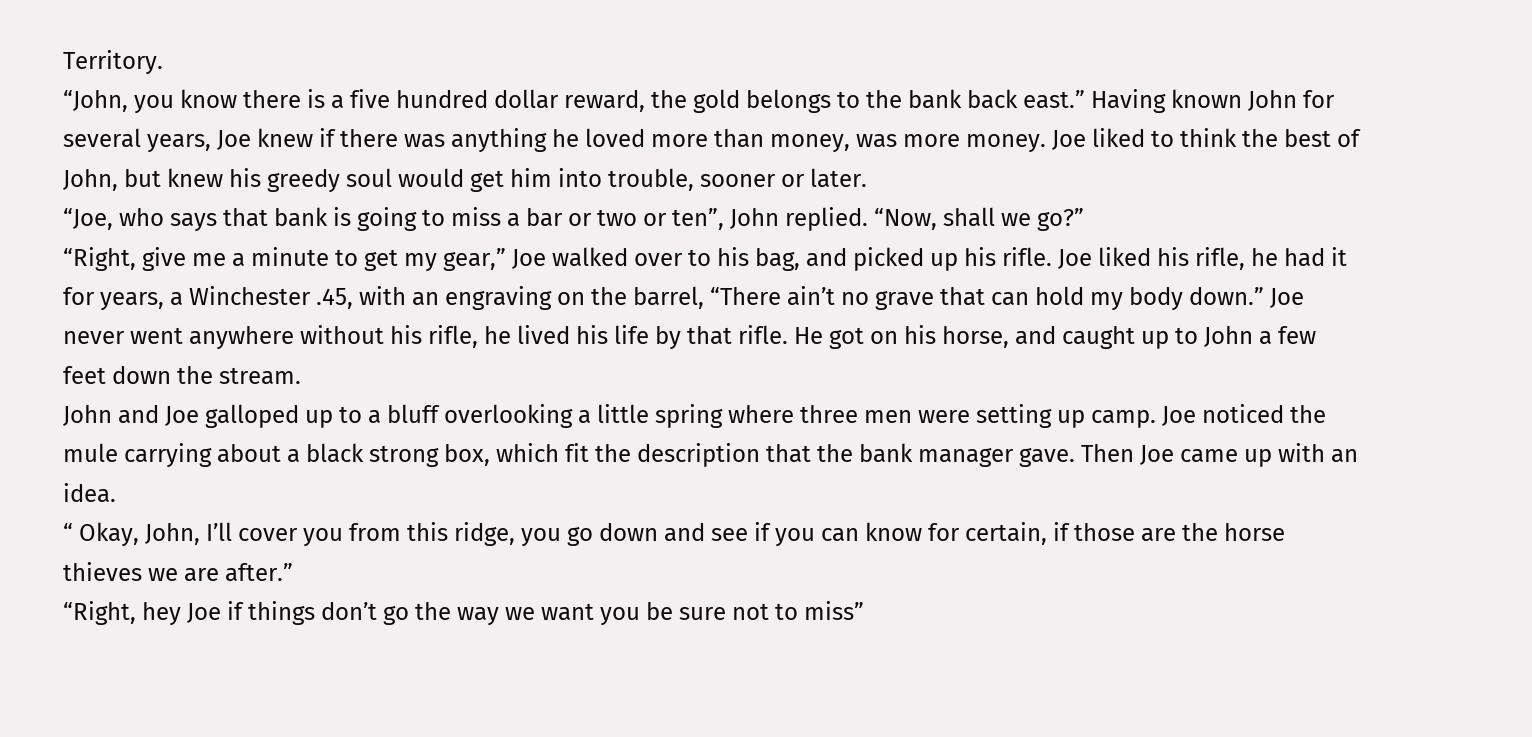Territory.
“John, you know there is a five hundred dollar reward, the gold belongs to the bank back east.” Having known John for several years, Joe knew if there was anything he loved more than money, was more money. Joe liked to think the best of John, but knew his greedy soul would get him into trouble, sooner or later.
“Joe, who says that bank is going to miss a bar or two or ten”, John replied. “Now, shall we go?”
“Right, give me a minute to get my gear,” Joe walked over to his bag, and picked up his rifle. Joe liked his rifle, he had it for years, a Winchester .45, with an engraving on the barrel, “There ain’t no grave that can hold my body down.” Joe never went anywhere without his rifle, he lived his life by that rifle. He got on his horse, and caught up to John a few feet down the stream.
John and Joe galloped up to a bluff overlooking a little spring where three men were setting up camp. Joe noticed the mule carrying about a black strong box, which fit the description that the bank manager gave. Then Joe came up with an idea.
“ Okay, John, I’ll cover you from this ridge, you go down and see if you can know for certain, if those are the horse thieves we are after.”
“Right, hey Joe if things don’t go the way we want you be sure not to miss”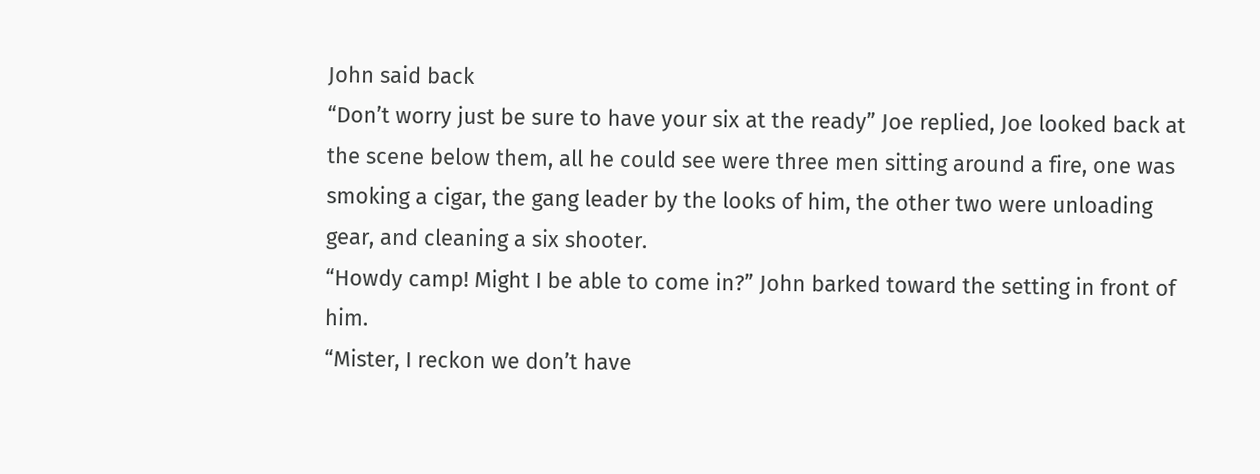John said back
“Don’t worry just be sure to have your six at the ready” Joe replied, Joe looked back at the scene below them, all he could see were three men sitting around a fire, one was smoking a cigar, the gang leader by the looks of him, the other two were unloading gear, and cleaning a six shooter.
“Howdy camp! Might I be able to come in?” John barked toward the setting in front of him.
“Mister, I reckon we don’t have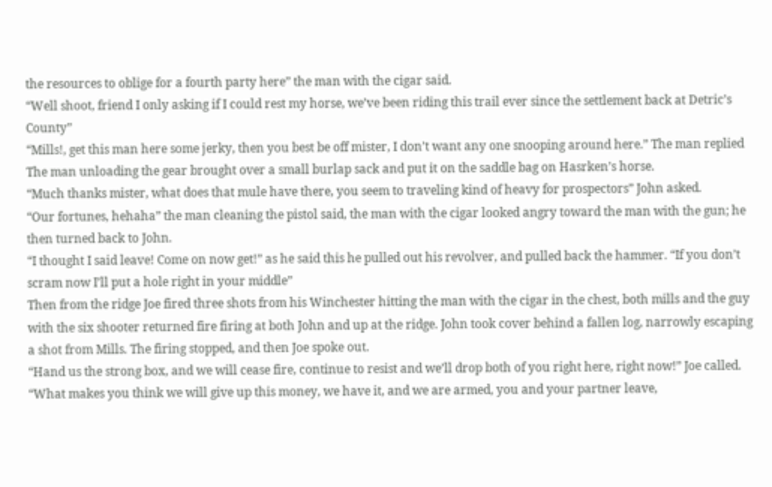the resources to oblige for a fourth party here” the man with the cigar said.
“Well shoot, friend I only asking if I could rest my horse, we’ve been riding this trail ever since the settlement back at Detric’s County”
“Mills!, get this man here some jerky, then you best be off mister, I don’t want any one snooping around here.” The man replied
The man unloading the gear brought over a small burlap sack and put it on the saddle bag on Hasrken’s horse.
“Much thanks mister, what does that mule have there, you seem to traveling kind of heavy for prospectors” John asked.
“Our fortunes, hehaha” the man cleaning the pistol said, the man with the cigar looked angry toward the man with the gun; he then turned back to John.
“I thought I said leave! Come on now get!” as he said this he pulled out his revolver, and pulled back the hammer. “If you don’t scram now I’ll put a hole right in your middle”
Then from the ridge Joe fired three shots from his Winchester hitting the man with the cigar in the chest, both mills and the guy with the six shooter returned fire firing at both John and up at the ridge. John took cover behind a fallen log, narrowly escaping a shot from Mills. The firing stopped, and then Joe spoke out.
“Hand us the strong box, and we will cease fire, continue to resist and we’ll drop both of you right here, right now!” Joe called.
“What makes you think we will give up this money, we have it, and we are armed, you and your partner leave,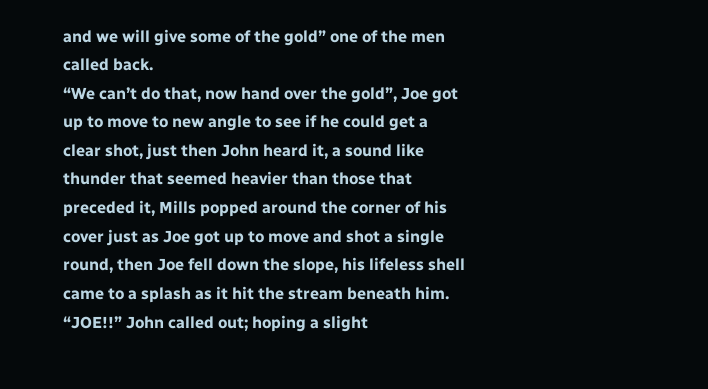and we will give some of the gold” one of the men called back.
“We can’t do that, now hand over the gold”, Joe got up to move to new angle to see if he could get a clear shot, just then John heard it, a sound like thunder that seemed heavier than those that preceded it, Mills popped around the corner of his cover just as Joe got up to move and shot a single round, then Joe fell down the slope, his lifeless shell came to a splash as it hit the stream beneath him.
“JOE!!” John called out; hoping a slight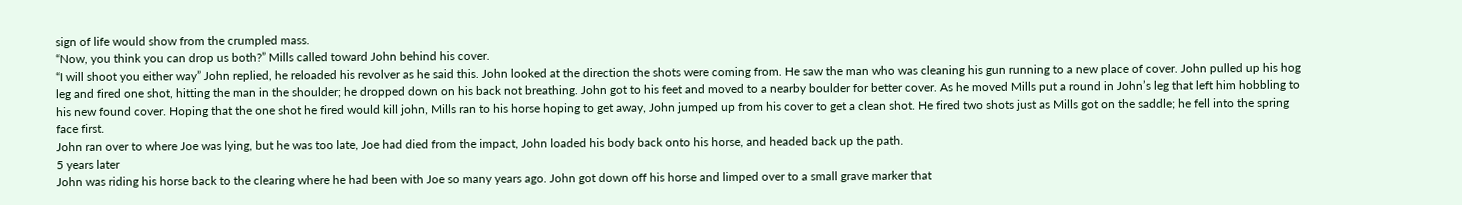sign of life would show from the crumpled mass.
“Now, you think you can drop us both?” Mills called toward John behind his cover.
“I will shoot you either way” John replied, he reloaded his revolver as he said this. John looked at the direction the shots were coming from. He saw the man who was cleaning his gun running to a new place of cover. John pulled up his hog leg and fired one shot, hitting the man in the shoulder; he dropped down on his back not breathing. John got to his feet and moved to a nearby boulder for better cover. As he moved Mills put a round in John’s leg that left him hobbling to his new found cover. Hoping that the one shot he fired would kill john, Mills ran to his horse hoping to get away, John jumped up from his cover to get a clean shot. He fired two shots just as Mills got on the saddle; he fell into the spring face first.
John ran over to where Joe was lying, but he was too late, Joe had died from the impact, John loaded his body back onto his horse, and headed back up the path.
5 years later
John was riding his horse back to the clearing where he had been with Joe so many years ago. John got down off his horse and limped over to a small grave marker that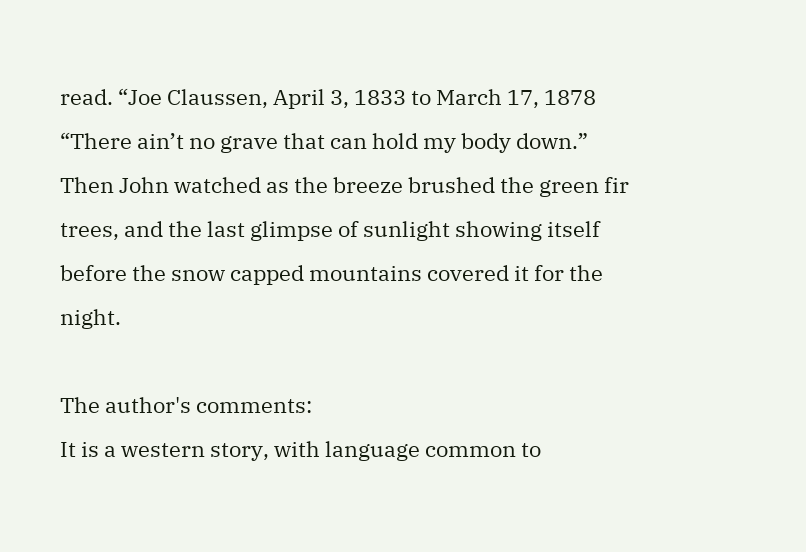read. “Joe Claussen, April 3, 1833 to March 17, 1878 “There ain’t no grave that can hold my body down.”
Then John watched as the breeze brushed the green fir trees, and the last glimpse of sunlight showing itself before the snow capped mountains covered it for the night.

The author's comments:
It is a western story, with language common to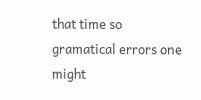that time so gramatical errors one might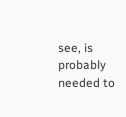see, is probably needed to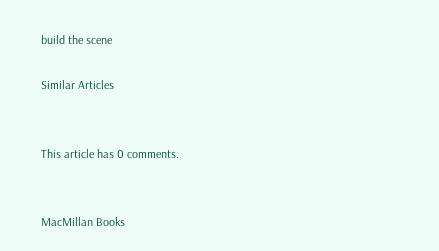build the scene

Similar Articles


This article has 0 comments.


MacMillan Books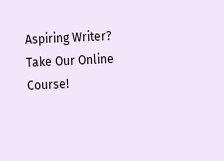Aspiring Writer? Take Our Online Course!